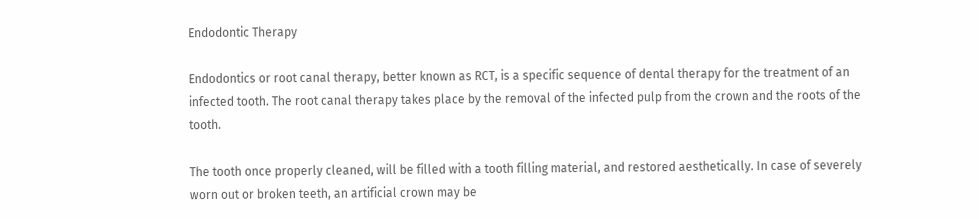Endodontic Therapy

Endodontics or root canal therapy, better known as RCT, is a specific sequence of dental therapy for the treatment of an infected tooth. The root canal therapy takes place by the removal of the infected pulp from the crown and the roots of the tooth.

The tooth once properly cleaned, will be filled with a tooth filling material, and restored aesthetically. In case of severely worn out or broken teeth, an artificial crown may be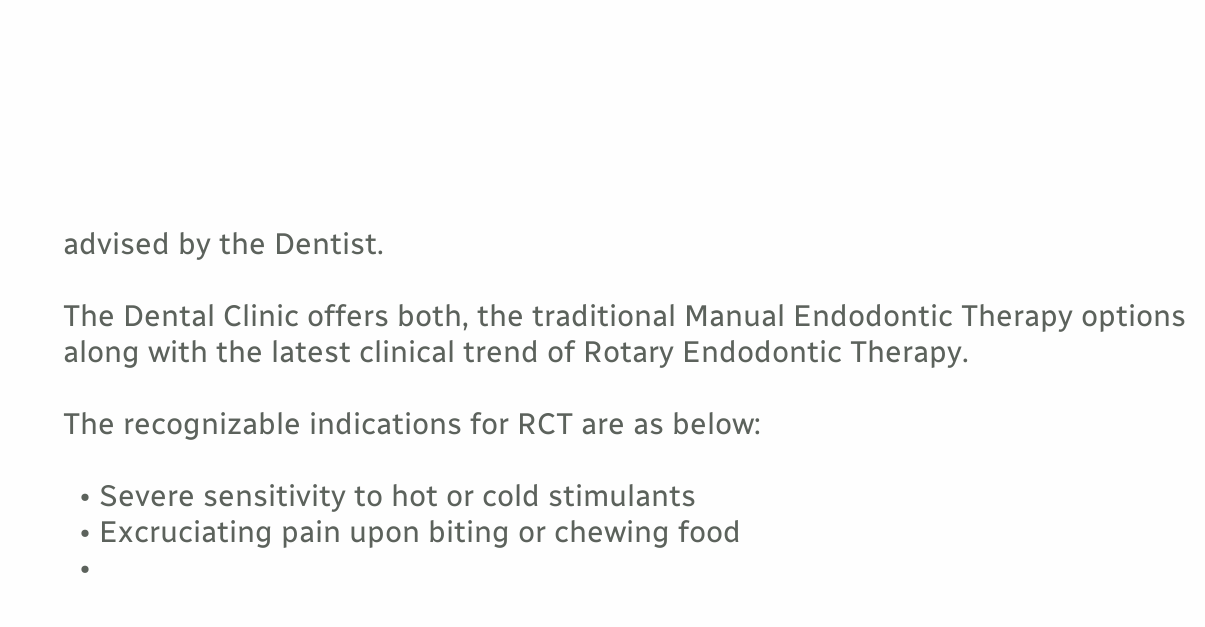advised by the Dentist.

The Dental Clinic offers both, the traditional Manual Endodontic Therapy options along with the latest clinical trend of Rotary Endodontic Therapy.

The recognizable indications for RCT are as below:

  • Severe sensitivity to hot or cold stimulants
  • Excruciating pain upon biting or chewing food
  •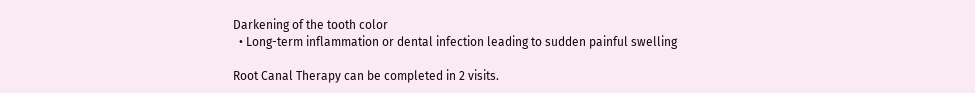Darkening of the tooth color
  • Long-term inflammation or dental infection leading to sudden painful swelling

Root Canal Therapy can be completed in 2 visits.